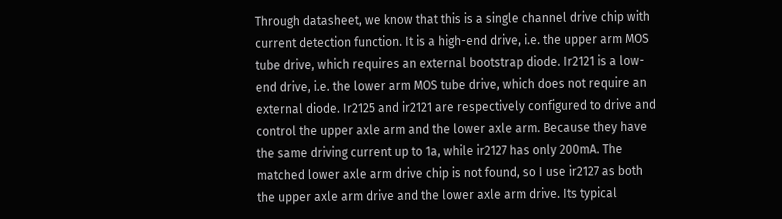Through datasheet, we know that this is a single channel drive chip with current detection function. It is a high-end drive, i.e. the upper arm MOS tube drive, which requires an external bootstrap diode. Ir2121 is a low-end drive, i.e. the lower arm MOS tube drive, which does not require an external diode. Ir2125 and ir2121 are respectively configured to drive and control the upper axle arm and the lower axle arm. Because they have the same driving current up to 1a, while ir2127 has only 200mA. The matched lower axle arm drive chip is not found, so I use ir2127 as both the upper axle arm drive and the lower axle arm drive. Its typical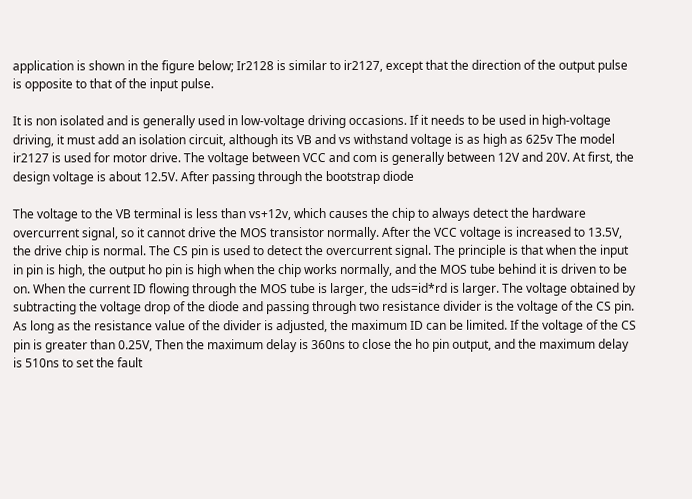application is shown in the figure below; Ir2128 is similar to ir2127, except that the direction of the output pulse is opposite to that of the input pulse.

It is non isolated and is generally used in low-voltage driving occasions. If it needs to be used in high-voltage driving, it must add an isolation circuit, although its VB and vs withstand voltage is as high as 625v The model ir2127 is used for motor drive. The voltage between VCC and com is generally between 12V and 20V. At first, the design voltage is about 12.5V. After passing through the bootstrap diode

The voltage to the VB terminal is less than vs+12v, which causes the chip to always detect the hardware overcurrent signal, so it cannot drive the MOS transistor normally. After the VCC voltage is increased to 13.5V, the drive chip is normal. The CS pin is used to detect the overcurrent signal. The principle is that when the input in pin is high, the output ho pin is high when the chip works normally, and the MOS tube behind it is driven to be on. When the current ID flowing through the MOS tube is larger, the uds=id*rd is larger. The voltage obtained by subtracting the voltage drop of the diode and passing through two resistance divider is the voltage of the CS pin. As long as the resistance value of the divider is adjusted, the maximum ID can be limited. If the voltage of the CS pin is greater than 0.25V, Then the maximum delay is 360ns to close the ho pin output, and the maximum delay is 510ns to set the fault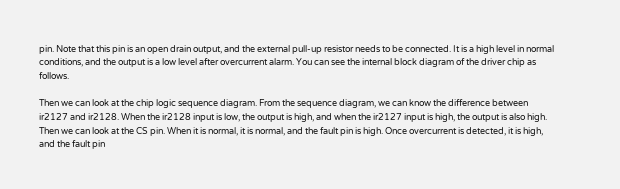pin. Note that this pin is an open drain output, and the external pull-up resistor needs to be connected. It is a high level in normal conditions, and the output is a low level after overcurrent alarm. You can see the internal block diagram of the driver chip as follows.

Then we can look at the chip logic sequence diagram. From the sequence diagram, we can know the difference between ir2127 and ir2128. When the ir2128 input is low, the output is high, and when the ir2127 input is high, the output is also high. Then we can look at the CS pin. When it is normal, it is normal, and the fault pin is high. Once overcurrent is detected, it is high, and the fault pin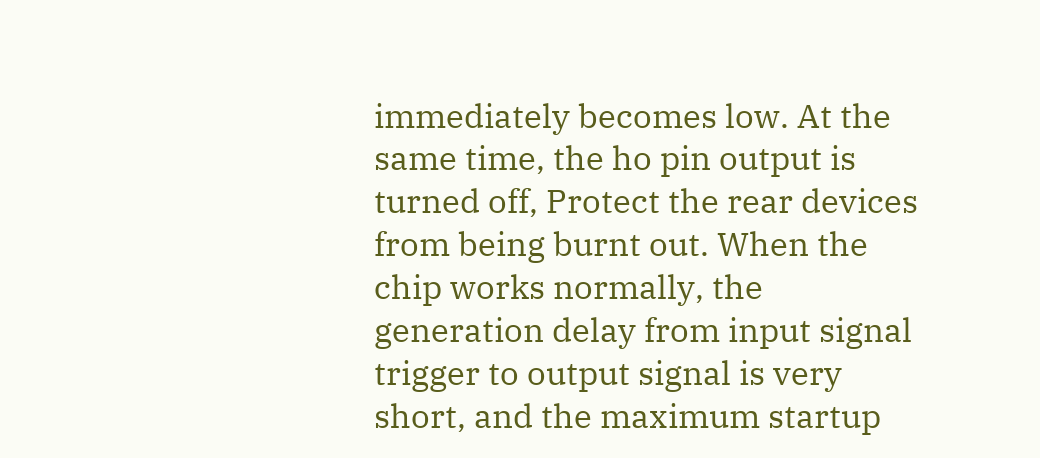immediately becomes low. At the same time, the ho pin output is turned off, Protect the rear devices from being burnt out. When the chip works normally, the generation delay from input signal trigger to output signal is very short, and the maximum startup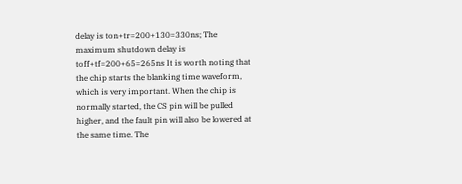delay is ton+tr=200+130=330ns; The maximum shutdown delay is toff+tf=200+65=265ns It is worth noting that the chip starts the blanking time waveform, which is very important. When the chip is normally started, the CS pin will be pulled higher, and the fault pin will also be lowered at the same time. The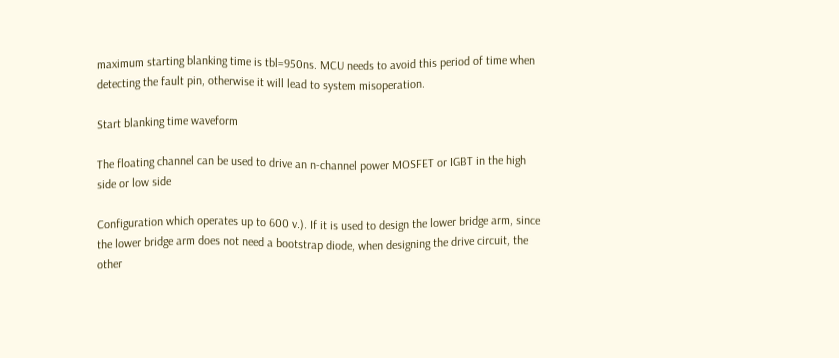maximum starting blanking time is tbl=950ns. MCU needs to avoid this period of time when detecting the fault pin, otherwise it will lead to system misoperation.

Start blanking time waveform

The floating channel can be used to drive an n-channel power MOSFET or IGBT in the high side or low side

Configuration which operates up to 600 v.). If it is used to design the lower bridge arm, since the lower bridge arm does not need a bootstrap diode, when designing the drive circuit, the other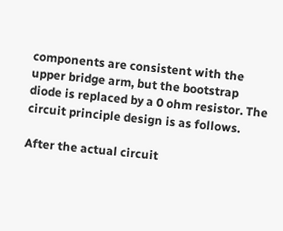components are consistent with the upper bridge arm, but the bootstrap diode is replaced by a 0 ohm resistor. The circuit principle design is as follows.

After the actual circuit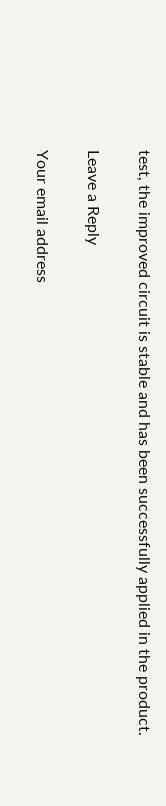test, the improved circuit is stable and has been successfully applied in the product.

Leave a Reply

Your email address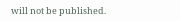will not be published.